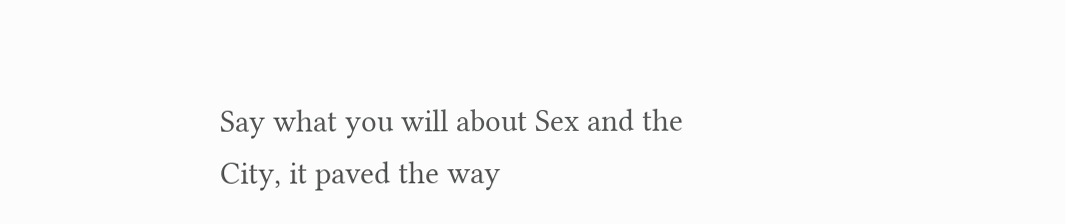Say what you will about Sex and the City, it paved the way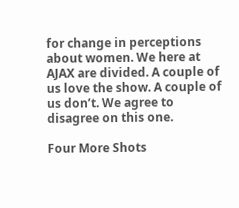for change in perceptions about women. We here at AJAX are divided. A couple of us love the show. A couple of us don’t. We agree to disagree on this one.

Four More Shots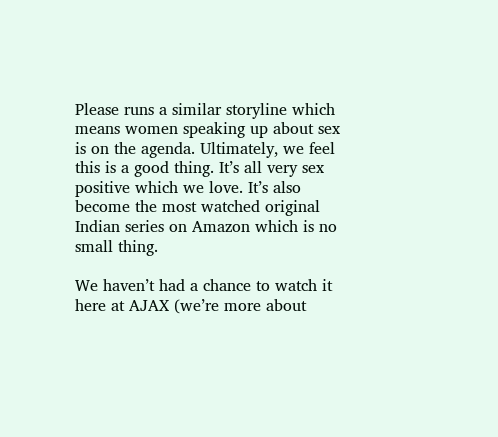Please runs a similar storyline which means women speaking up about sex is on the agenda. Ultimately, we feel this is a good thing. It’s all very sex positive which we love. It’s also become the most watched original Indian series on Amazon which is no small thing.

We haven’t had a chance to watch it here at AJAX (we’re more about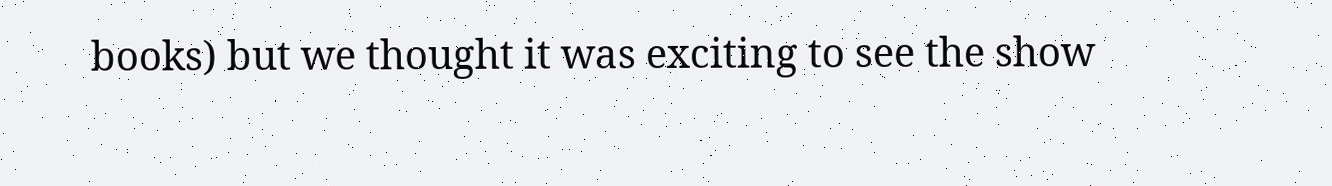books) but we thought it was exciting to see the show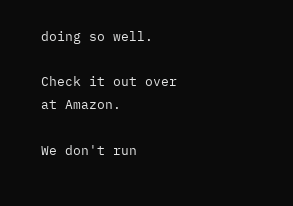doing so well.

Check it out over at Amazon.

We don't run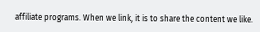affiliate programs. When we link, it is to share the content we like.